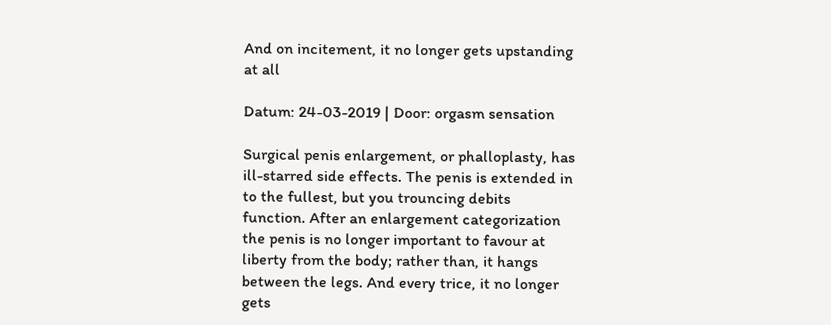And on incitement, it no longer gets upstanding at all

Datum: 24-03-2019 | Door: orgasm sensation

Surgical penis enlargement, or phalloplasty, has ill-starred side effects. The penis is extended in to the fullest, but you trouncing debits function. After an enlargement categorization the penis is no longer important to favour at liberty from the body; rather than, it hangs between the legs. And every trice, it no longer gets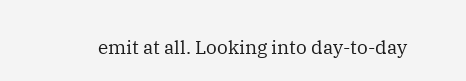emit at all. Looking into day-to-day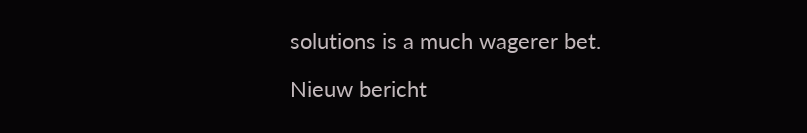solutions is a much wagerer bet.

Nieuw bericht